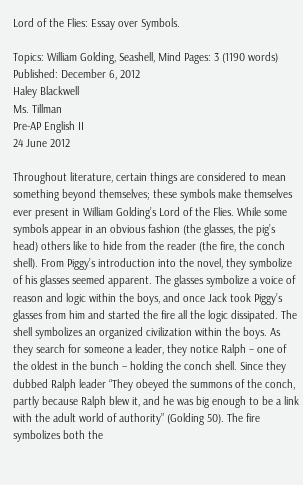Lord of the Flies: Essay over Symbols.

Topics: William Golding, Seashell, Mind Pages: 3 (1190 words) Published: December 6, 2012
Haley Blackwell
Ms. Tillman
Pre-AP English II
24 June 2012

Throughout literature, certain things are considered to mean something beyond themselves; these symbols make themselves ever present in William Golding’s Lord of the Flies. While some symbols appear in an obvious fashion (the glasses, the pig’s head) others like to hide from the reader (the fire, the conch shell). From Piggy’s introduction into the novel, they symbolize of his glasses seemed apparent. The glasses symbolize a voice of reason and logic within the boys, and once Jack took Piggy’s glasses from him and started the fire all the logic dissipated. The shell symbolizes an organized civilization within the boys. As they search for someone a leader, they notice Ralph – one of the oldest in the bunch – holding the conch shell. Since they dubbed Ralph leader “They obeyed the summons of the conch, partly because Ralph blew it, and he was big enough to be a link with the adult world of authority” (Golding 50). The fire symbolizes both the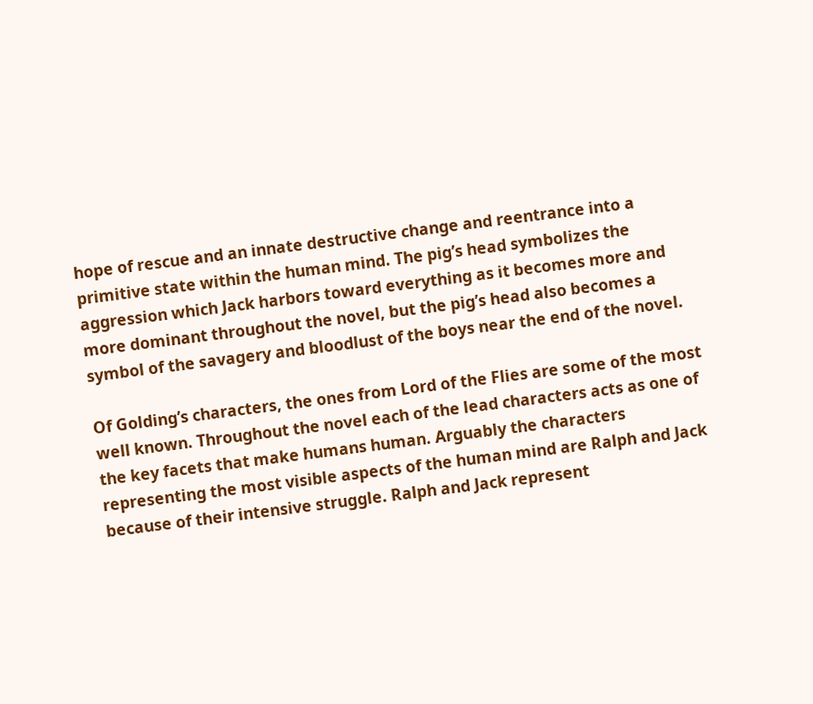hope of rescue and an innate destructive change and reentrance into a primitive state within the human mind. The pig’s head symbolizes the aggression which Jack harbors toward everything as it becomes more and more dominant throughout the novel, but the pig’s head also becomes a symbol of the savagery and bloodlust of the boys near the end of the novel.

Of Golding’s characters, the ones from Lord of the Flies are some of the most well known. Throughout the novel each of the lead characters acts as one of the key facets that make humans human. Arguably the characters representing the most visible aspects of the human mind are Ralph and Jack because of their intensive struggle. Ralph and Jack represent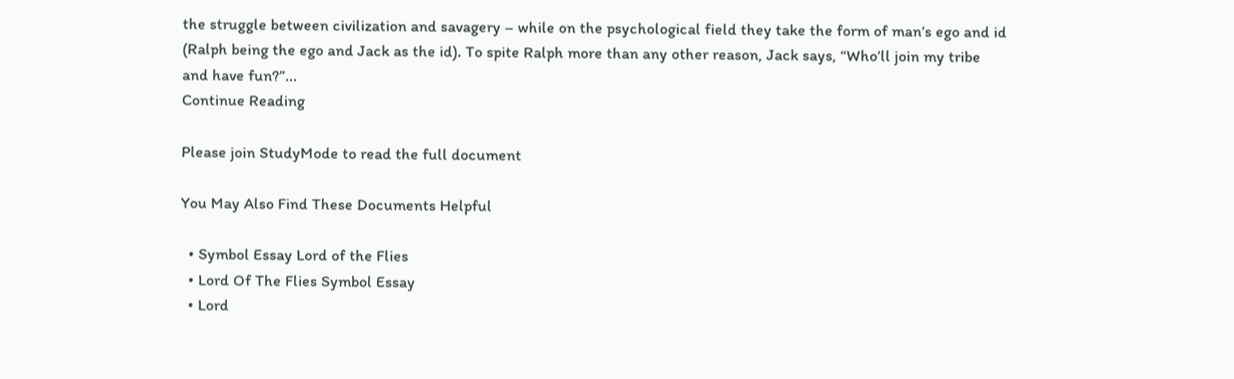the struggle between civilization and savagery – while on the psychological field they take the form of man’s ego and id (Ralph being the ego and Jack as the id). To spite Ralph more than any other reason, Jack says, “Who’ll join my tribe and have fun?”...
Continue Reading

Please join StudyMode to read the full document

You May Also Find These Documents Helpful

  • Symbol Essay Lord of the Flies
  • Lord Of The Flies Symbol Essay
  • Lord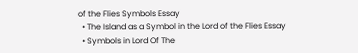of the Flies Symbols Essay
  • The Island as a Symbol in the Lord of the Flies Essay
  • Symbols in Lord Of The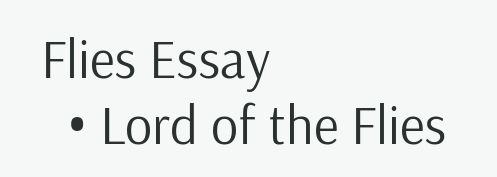Flies Essay
  • Lord of the Flies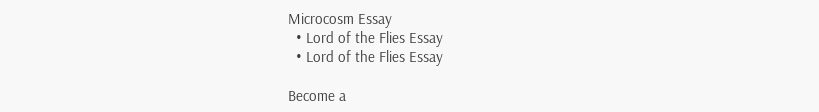Microcosm Essay
  • Lord of the Flies Essay
  • Lord of the Flies Essay

Become a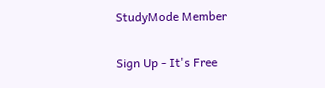StudyMode Member

Sign Up - It's Free